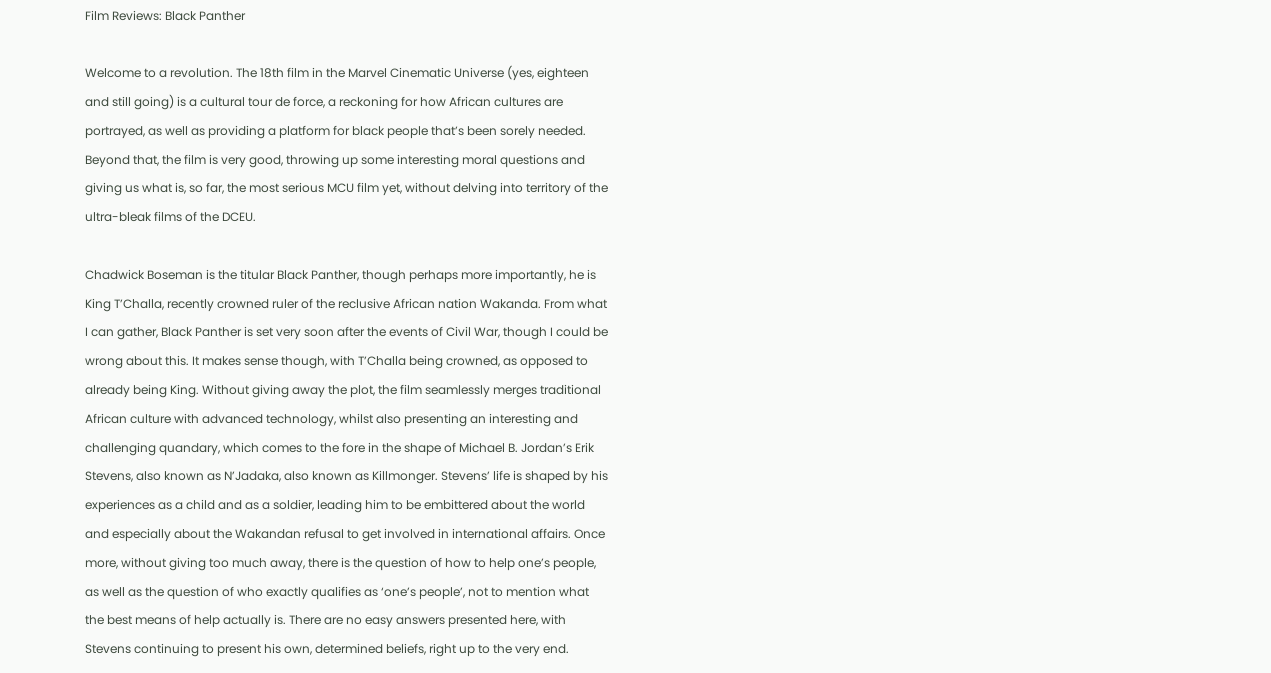Film Reviews: Black Panther

Welcome to a revolution. The 18th film in the Marvel Cinematic Universe (yes, eighteen and still going) is a cultural tour de force, a reckoning for how African cultures are portrayed, as well as providing a platform for black people that’s been sorely needed. Beyond that, the film is very good, throwing up some interesting moral questions and giving us what is, so far, the most serious MCU film yet, without delving into territory of the ultra-bleak films of the DCEU.

Chadwick Boseman is the titular Black Panther, though perhaps more importantly, he is King T’Challa, recently crowned ruler of the reclusive African nation Wakanda. From what I can gather, Black Panther is set very soon after the events of Civil War, though I could be wrong about this. It makes sense though, with T’Challa being crowned, as opposed to already being King. Without giving away the plot, the film seamlessly merges traditional African culture with advanced technology, whilst also presenting an interesting and challenging quandary, which comes to the fore in the shape of Michael B. Jordan’s Erik Stevens, also known as N’Jadaka, also known as Killmonger. Stevens’ life is shaped by his experiences as a child and as a soldier, leading him to be embittered about the world and especially about the Wakandan refusal to get involved in international affairs. Once more, without giving too much away, there is the question of how to help one’s people, as well as the question of who exactly qualifies as ‘one’s people’, not to mention what the best means of help actually is. There are no easy answers presented here, with Stevens continuing to present his own, determined beliefs, right up to the very end.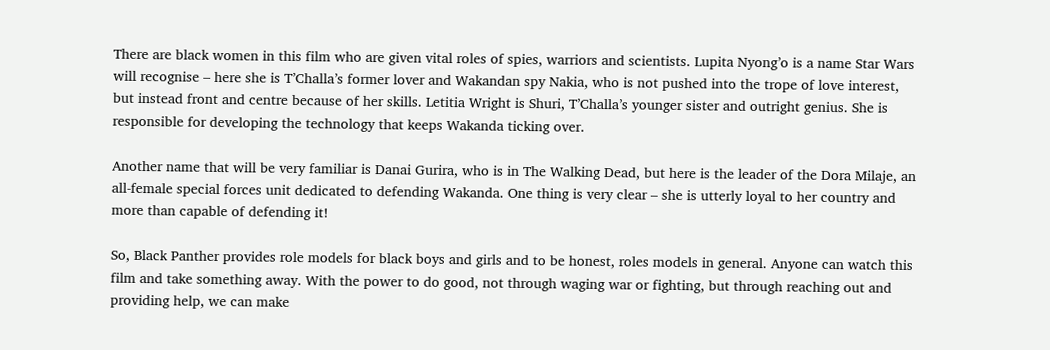There are black women in this film who are given vital roles of spies, warriors and scientists. Lupita Nyong’o is a name Star Wars will recognise – here she is T’Challa’s former lover and Wakandan spy Nakia, who is not pushed into the trope of love interest, but instead front and centre because of her skills. Letitia Wright is Shuri, T’Challa’s younger sister and outright genius. She is responsible for developing the technology that keeps Wakanda ticking over.

Another name that will be very familiar is Danai Gurira, who is in The Walking Dead, but here is the leader of the Dora Milaje, an all-female special forces unit dedicated to defending Wakanda. One thing is very clear – she is utterly loyal to her country and more than capable of defending it!

So, Black Panther provides role models for black boys and girls and to be honest, roles models in general. Anyone can watch this film and take something away. With the power to do good, not through waging war or fighting, but through reaching out and providing help, we can make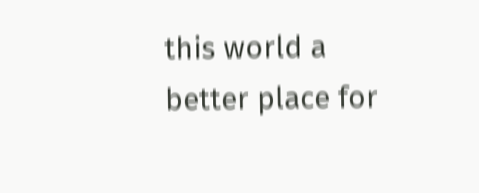this world a better place for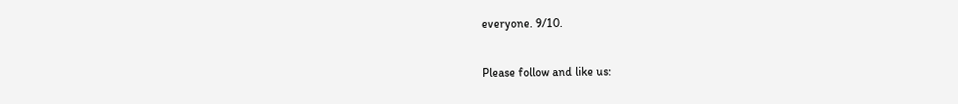everyone. 9/10.

Please follow and like us: